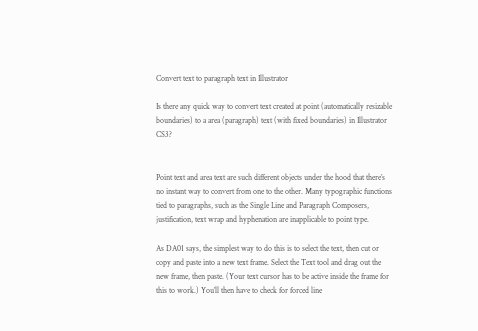Convert text to paragraph text in Illustrator

Is there any quick way to convert text created at point (automatically resizable boundaries) to a area (paragraph) text (with fixed boundaries) in Illustrator CS3?


Point text and area text are such different objects under the hood that there’s no instant way to convert from one to the other. Many typographic functions tied to paragraphs, such as the Single Line and Paragraph Composers, justification, text wrap and hyphenation are inapplicable to point type.

As DA01 says, the simplest way to do this is to select the text, then cut or copy and paste into a new text frame. Select the Text tool and drag out the new frame, then paste. (Your text cursor has to be active inside the frame for this to work.) You’ll then have to check for forced line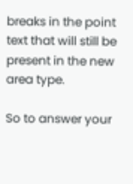breaks in the point text that will still be present in the new area type.

So to answer your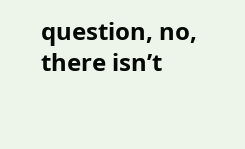question, no, there isn’t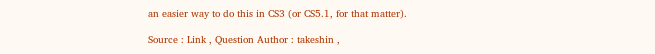an easier way to do this in CS3 (or CS5.1, for that matter).

Source : Link , Question Author : takeshin ,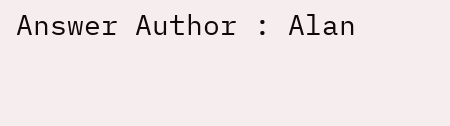Answer Author : Alan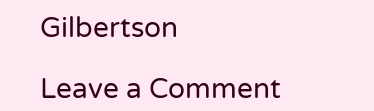Gilbertson

Leave a Comment